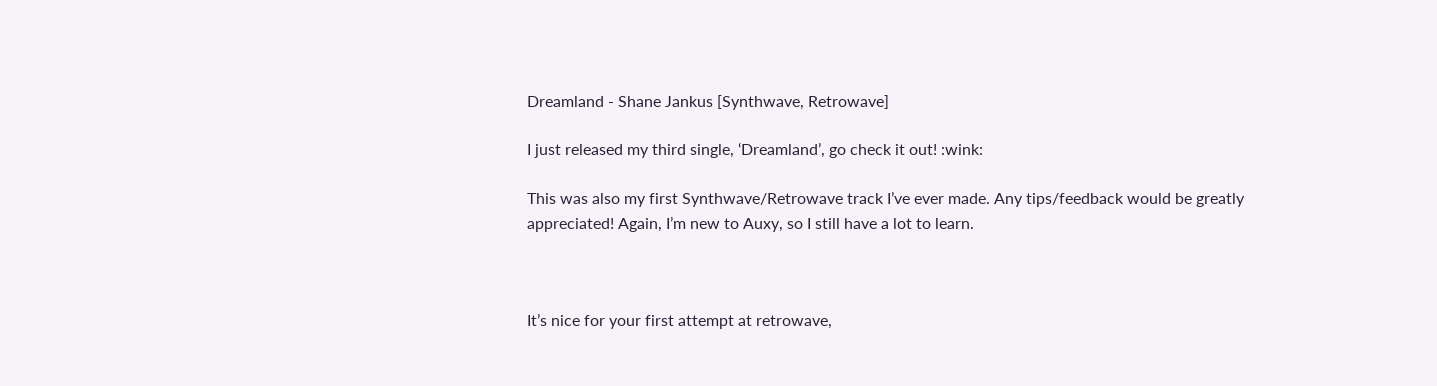Dreamland - Shane Jankus [Synthwave, Retrowave]

I just released my third single, ‘Dreamland’, go check it out! :wink:

This was also my first Synthwave/Retrowave track I’ve ever made. Any tips/feedback would be greatly appreciated! Again, I’m new to Auxy, so I still have a lot to learn.



It’s nice for your first attempt at retrowave,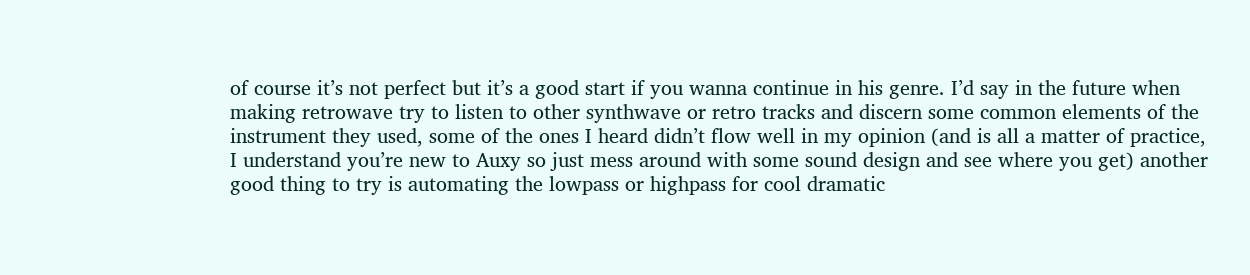of course it’s not perfect but it’s a good start if you wanna continue in his genre. I’d say in the future when making retrowave try to listen to other synthwave or retro tracks and discern some common elements of the instrument they used, some of the ones I heard didn’t flow well in my opinion (and is all a matter of practice, I understand you’re new to Auxy so just mess around with some sound design and see where you get) another good thing to try is automating the lowpass or highpass for cool dramatic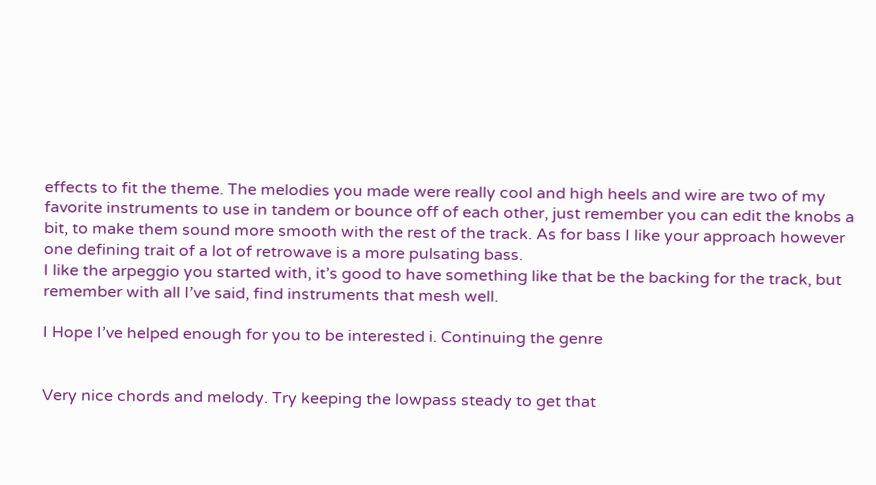effects to fit the theme. The melodies you made were really cool and high heels and wire are two of my favorite instruments to use in tandem or bounce off of each other, just remember you can edit the knobs a bit, to make them sound more smooth with the rest of the track. As for bass I like your approach however one defining trait of a lot of retrowave is a more pulsating bass.
I like the arpeggio you started with, it’s good to have something like that be the backing for the track, but remember with all I’ve said, find instruments that mesh well.

I Hope I’ve helped enough for you to be interested i. Continuing the genre


Very nice chords and melody. Try keeping the lowpass steady to get that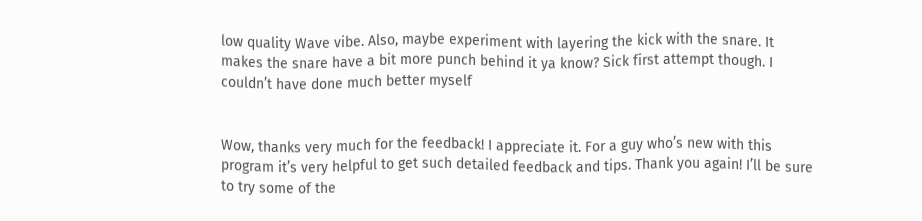low quality Wave vibe. Also, maybe experiment with layering the kick with the snare. It makes the snare have a bit more punch behind it ya know? Sick first attempt though. I couldn’t have done much better myself


Wow, thanks very much for the feedback! I appreciate it. For a guy who’s new with this program it’s very helpful to get such detailed feedback and tips. Thank you again! I’ll be sure to try some of the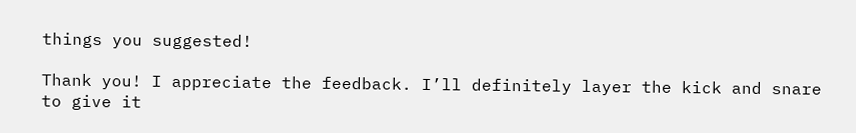things you suggested!

Thank you! I appreciate the feedback. I’ll definitely layer the kick and snare to give it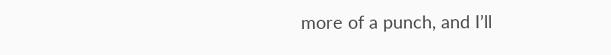more of a punch, and I’ll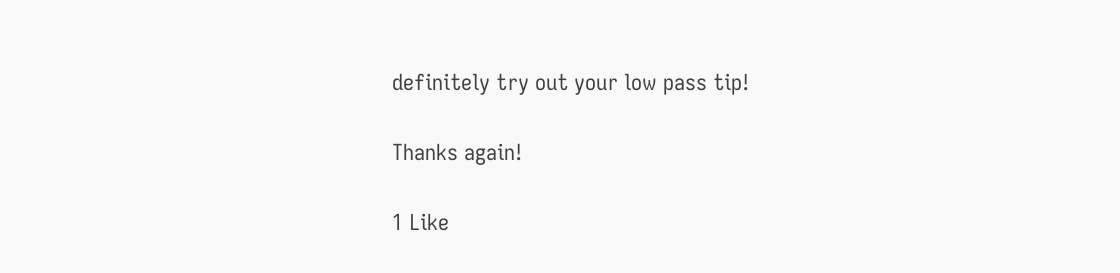definitely try out your low pass tip!

Thanks again!

1 Like